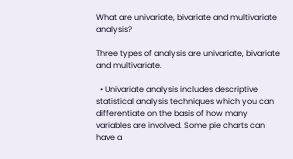What are univariate, bivariate and multivariate analysis?

Three types of analysis are univariate, bivariate and multivariate.

  • Univariate analysis includes descriptive statistical analysis techniques which you can differentiate on the basis of how many variables are involved. Some pie charts can have a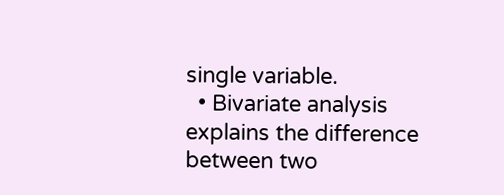single variable.
  • Bivariate analysis explains the difference between two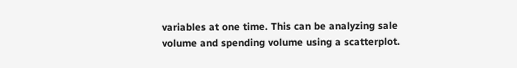variables at one time. This can be analyzing sale volume and spending volume using a scatterplot.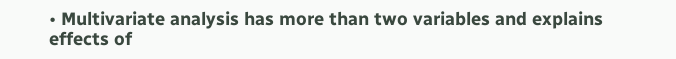• Multivariate analysis has more than two variables and explains effects of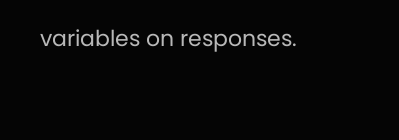variables on responses.